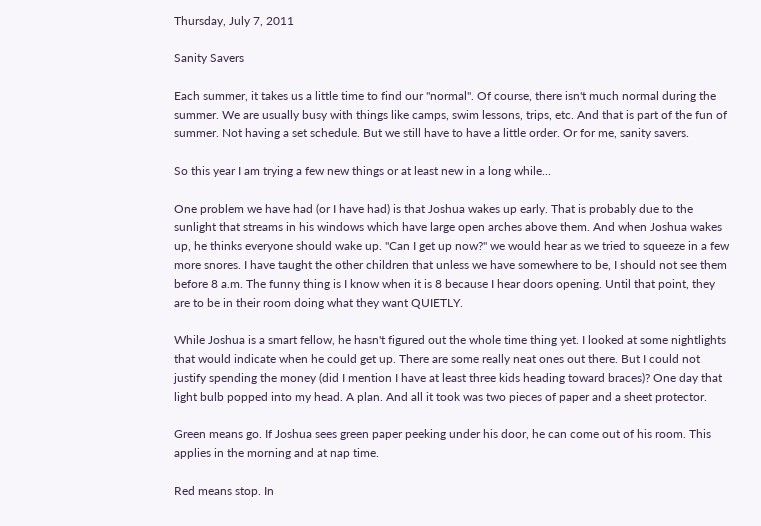Thursday, July 7, 2011

Sanity Savers

Each summer, it takes us a little time to find our "normal". Of course, there isn't much normal during the summer. We are usually busy with things like camps, swim lessons, trips, etc. And that is part of the fun of summer. Not having a set schedule. But we still have to have a little order. Or for me, sanity savers.

So this year I am trying a few new things or at least new in a long while...

One problem we have had (or I have had) is that Joshua wakes up early. That is probably due to the sunlight that streams in his windows which have large open arches above them. And when Joshua wakes up, he thinks everyone should wake up. "Can I get up now?" we would hear as we tried to squeeze in a few more snores. I have taught the other children that unless we have somewhere to be, I should not see them before 8 a.m. The funny thing is I know when it is 8 because I hear doors opening. Until that point, they are to be in their room doing what they want QUIETLY.

While Joshua is a smart fellow, he hasn't figured out the whole time thing yet. I looked at some nightlights that would indicate when he could get up. There are some really neat ones out there. But I could not justify spending the money (did I mention I have at least three kids heading toward braces)? One day that light bulb popped into my head. A plan. And all it took was two pieces of paper and a sheet protector.

Green means go. If Joshua sees green paper peeking under his door, he can come out of his room. This applies in the morning and at nap time.

Red means stop. In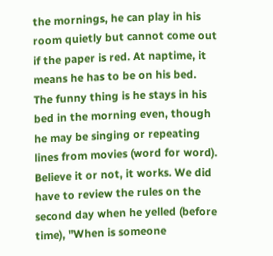the mornings, he can play in his room quietly but cannot come out if the paper is red. At naptime, it means he has to be on his bed. The funny thing is he stays in his bed in the morning even, though he may be singing or repeating lines from movies (word for word).
Believe it or not, it works. We did have to review the rules on the second day when he yelled (before time), "When is someone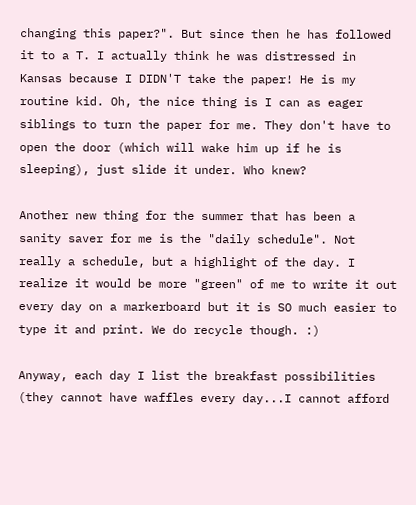changing this paper?". But since then he has followed it to a T. I actually think he was distressed in Kansas because I DIDN'T take the paper! He is my routine kid. Oh, the nice thing is I can as eager siblings to turn the paper for me. They don't have to open the door (which will wake him up if he is sleeping), just slide it under. Who knew?

Another new thing for the summer that has been a sanity saver for me is the "daily schedule". Not really a schedule, but a highlight of the day. I realize it would be more "green" of me to write it out every day on a markerboard but it is SO much easier to type it and print. We do recycle though. :)

Anyway, each day I list the breakfast possibilities (they cannot have waffles every day...I cannot afford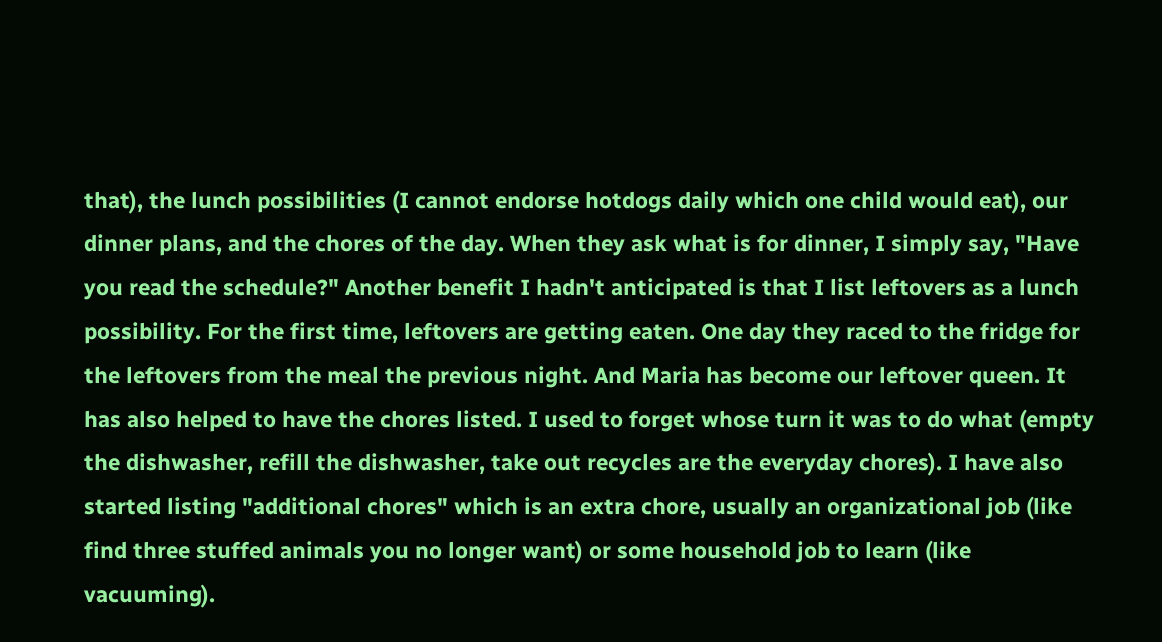that), the lunch possibilities (I cannot endorse hotdogs daily which one child would eat), our dinner plans, and the chores of the day. When they ask what is for dinner, I simply say, "Have you read the schedule?" Another benefit I hadn't anticipated is that I list leftovers as a lunch possibility. For the first time, leftovers are getting eaten. One day they raced to the fridge for the leftovers from the meal the previous night. And Maria has become our leftover queen. It has also helped to have the chores listed. I used to forget whose turn it was to do what (empty the dishwasher, refill the dishwasher, take out recycles are the everyday chores). I have also started listing "additional chores" which is an extra chore, usually an organizational job (like find three stuffed animals you no longer want) or some household job to learn (like vacuuming).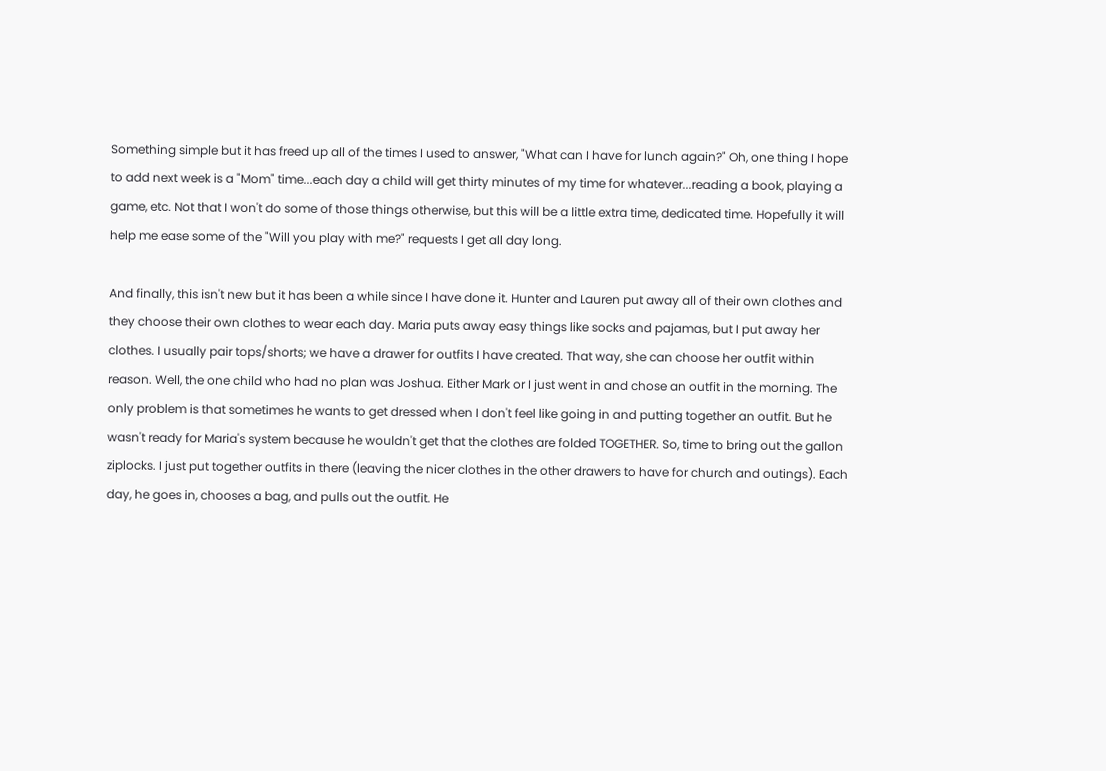Something simple but it has freed up all of the times I used to answer, "What can I have for lunch again?" Oh, one thing I hope to add next week is a "Mom" time...each day a child will get thirty minutes of my time for whatever...reading a book, playing a game, etc. Not that I won't do some of those things otherwise, but this will be a little extra time, dedicated time. Hopefully it will help me ease some of the "Will you play with me?" requests I get all day long.

And finally, this isn't new but it has been a while since I have done it. Hunter and Lauren put away all of their own clothes and they choose their own clothes to wear each day. Maria puts away easy things like socks and pajamas, but I put away her clothes. I usually pair tops/shorts; we have a drawer for outfits I have created. That way, she can choose her outfit within reason. Well, the one child who had no plan was Joshua. Either Mark or I just went in and chose an outfit in the morning. The only problem is that sometimes he wants to get dressed when I don't feel like going in and putting together an outfit. But he wasn't ready for Maria's system because he wouldn't get that the clothes are folded TOGETHER. So, time to bring out the gallon ziplocks. I just put together outfits in there (leaving the nicer clothes in the other drawers to have for church and outings). Each day, he goes in, chooses a bag, and pulls out the outfit. He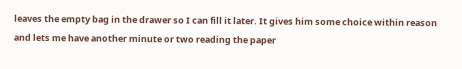leaves the empty bag in the drawer so I can fill it later. It gives him some choice within reason and lets me have another minute or two reading the paper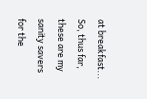at breakfast...
So, thus far, these are my sanity savers for the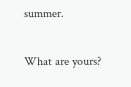summer.

What are yours?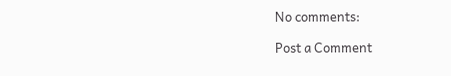No comments:

Post a Comment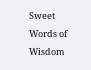Sweet Words of Wisdom